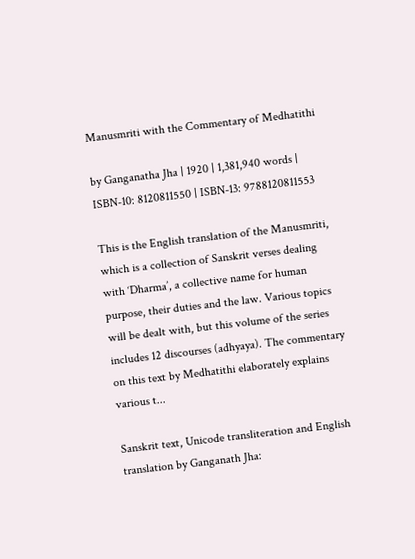Manusmriti with the Commentary of Medhatithi

by Ganganatha Jha | 1920 | 1,381,940 words | ISBN-10: 8120811550 | ISBN-13: 9788120811553

This is the English translation of the Manusmriti, which is a collection of Sanskrit verses dealing with ‘Dharma’, a collective name for human purpose, their duties and the law. Various topics will be dealt with, but this volume of the series includes 12 discourses (adhyaya). The commentary on this text by Medhatithi elaborately explains various t...

Sanskrit text, Unicode transliteration and English translation by Ganganath Jha: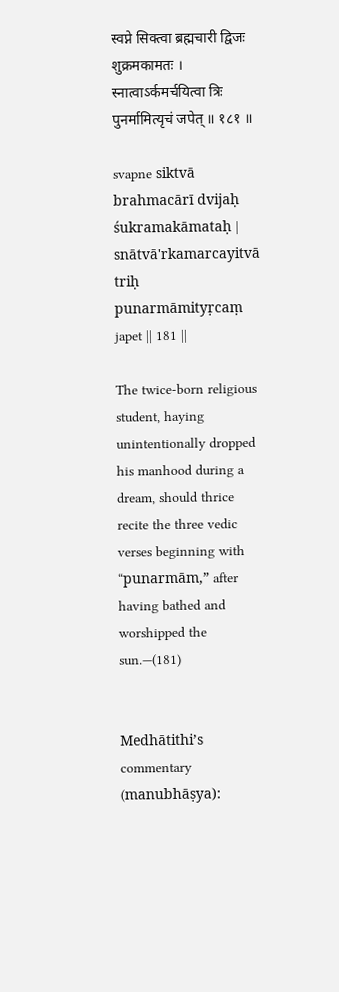स्वप्ने सिक्त्वा ब्रह्मचारी द्विजः शुक्रमकामतः ।
स्नात्वाऽर्कमर्चयित्वा त्रिः पुनर्मामित्यृचं जपेत् ॥ १८१ ॥

svapne siktvā brahmacārī dvijaḥ śukramakāmataḥ |
snātvā'rkamarcayitvā triḥ punarmāmityṛcaṃ japet || 181 ||

The twice-born religious student, haying unintentionally dropped his manhood during a dream, should thrice recite the three vedic verses beginning with “punarmām,” after having bathed and worshipped the sun.—(181)


Medhātithi’s commentary (manubhāṣya):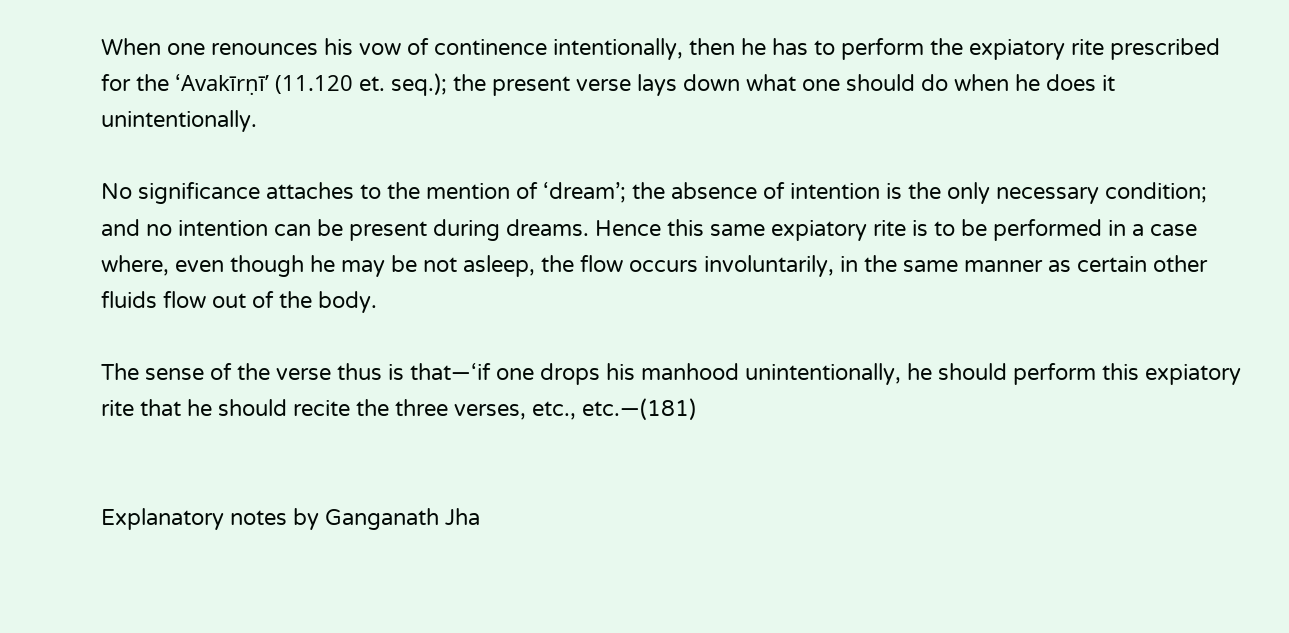When one renounces his vow of continence intentionally, then he has to perform the expiatory rite prescribed for the ‘Avakīrṇī’ (11.120 et. seq.); the present verse lays down what one should do when he does it unintentionally.

No significance attaches to the mention of ‘dream’; the absence of intention is the only necessary condition; and no intention can be present during dreams. Hence this same expiatory rite is to be performed in a case where, even though he may be not asleep, the flow occurs involuntarily, in the same manner as certain other fluids flow out of the body.

The sense of the verse thus is that—‘if one drops his manhood unintentionally, he should perform this expiatory rite that he should recite the three verses, etc., etc.—(181)


Explanatory notes by Ganganath Jha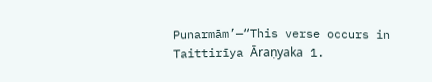Punarmām’—“This verse occurs in Taittirīya Āraṇyaka 1.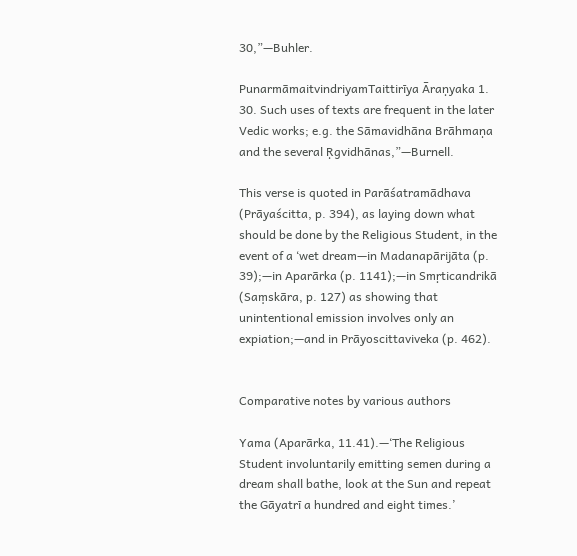30,”—Buhler.

PunarmāmaitvindriyamTaittirīya Āraṇyaka 1. 30. Such uses of texts are frequent in the later Vedic works; e.g. the Sāmavidhāna Brāhmaṇa and the several Ṛgvidhānas,”—Burnell.

This verse is quoted in Parāśatramādhava (Prāyaścitta, p. 394), as laying down what should be done by the Religious Student, in the event of a ‘wet dream—in Madanapārijāta (p. 39);—in Aparārka (p. 1141);—in Smṛticandrikā (Saṃskāra, p. 127) as showing that unintentional emission involves only an expiation;—and in Prāyoscittaviveka (p. 462).


Comparative notes by various authors

Yama (Aparārka, 11.41).—‘The Religious Student involuntarily emitting semen during a dream shall bathe, look at the Sun and repeat the Gāyatrī a hundred and eight times.’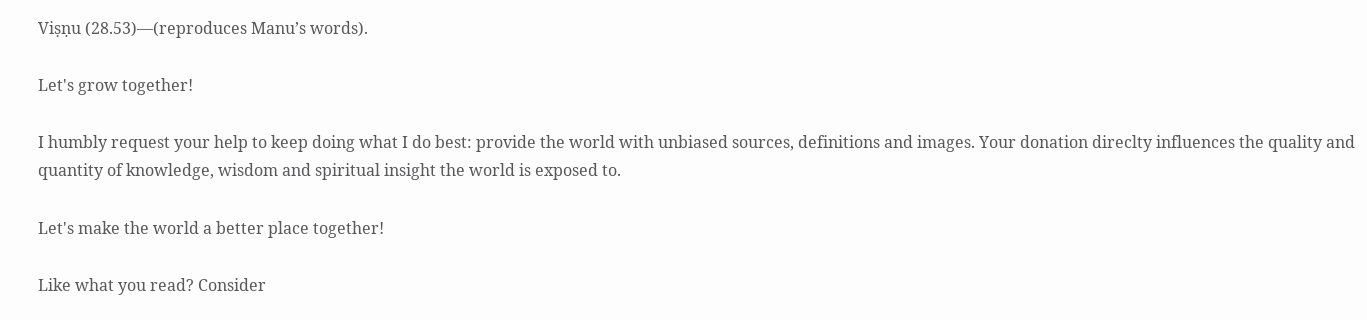Viṣṇu (28.53)—(reproduces Manu’s words).

Let's grow together!

I humbly request your help to keep doing what I do best: provide the world with unbiased sources, definitions and images. Your donation direclty influences the quality and quantity of knowledge, wisdom and spiritual insight the world is exposed to.

Let's make the world a better place together!

Like what you read? Consider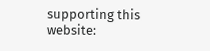supporting this website: